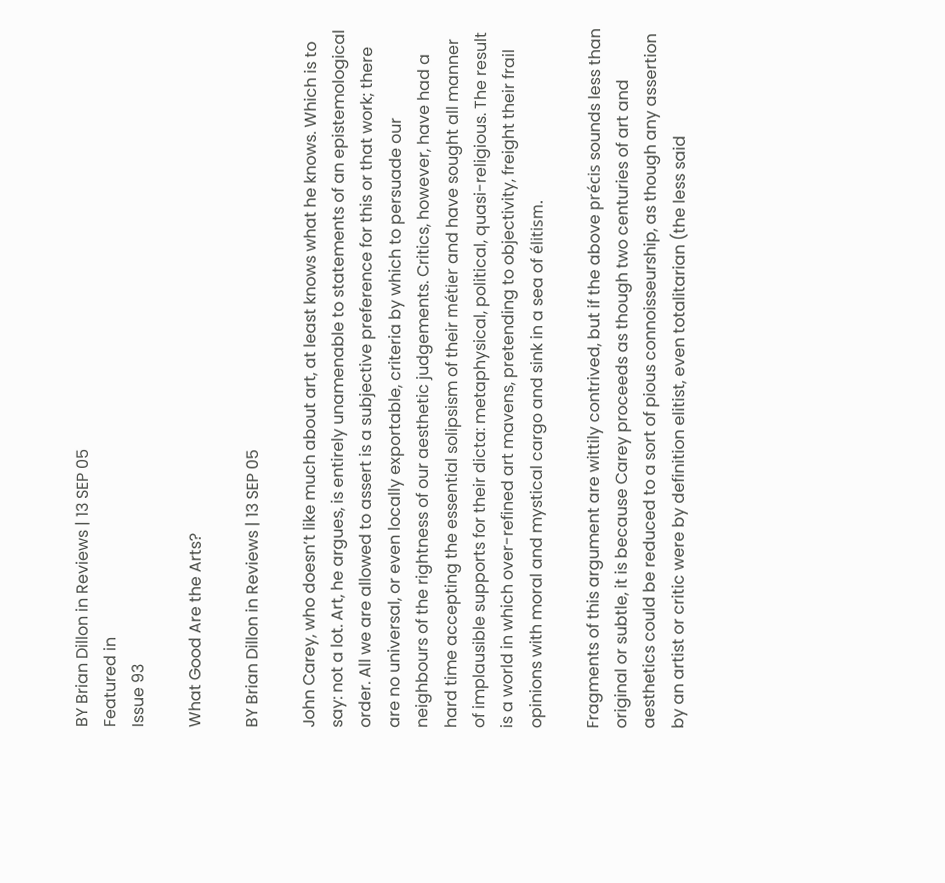BY Brian Dillon in Reviews | 13 SEP 05
Featured in
Issue 93

What Good Are the Arts?

BY Brian Dillon in Reviews | 13 SEP 05

John Carey, who doesn’t like much about art, at least knows what he knows. Which is to say: not a lot. Art, he argues, is entirely unamenable to statements of an epistemological order. All we are allowed to assert is a subjective preference for this or that work; there are no universal, or even locally exportable, criteria by which to persuade our neighbours of the rightness of our aesthetic judgements. Critics, however, have had a hard time accepting the essential solipsism of their métier and have sought all manner of implausible supports for their dicta: metaphysical, political, quasi-religious. The result is a world in which over-refined art mavens, pretending to objectivity, freight their frail opinions with moral and mystical cargo and sink in a sea of élitism.

Fragments of this argument are wittily contrived, but if the above précis sounds less than original or subtle, it is because Carey proceeds as though two centuries of art and aesthetics could be reduced to a sort of pious connoisseurship, as though any assertion by an artist or critic were by definition elitist, even totalitarian (the less said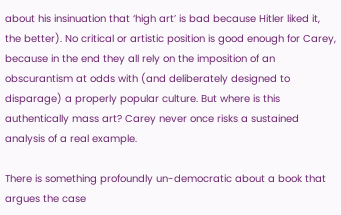about his insinuation that ‘high art’ is bad because Hitler liked it, the better). No critical or artistic position is good enough for Carey, because in the end they all rely on the imposition of an obscurantism at odds with (and deliberately designed to disparage) a properly popular culture. But where is this authentically mass art? Carey never once risks a sustained analysis of a real example.

There is something profoundly un-democratic about a book that argues the case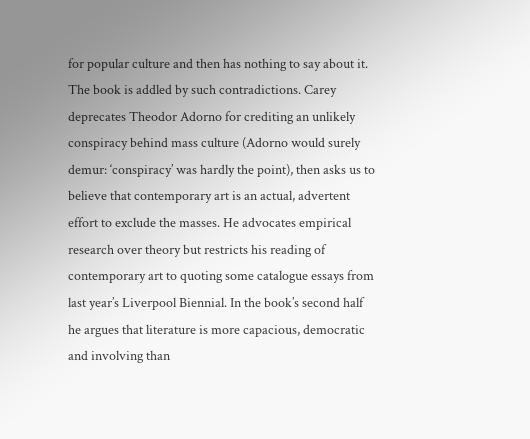for popular culture and then has nothing to say about it. The book is addled by such contradictions. Carey deprecates Theodor Adorno for crediting an unlikely conspiracy behind mass culture (Adorno would surely demur: ‘conspiracy’ was hardly the point), then asks us to believe that contemporary art is an actual, advertent effort to exclude the masses. He advocates empirical research over theory but restricts his reading of contemporary art to quoting some catalogue essays from last year’s Liverpool Biennial. In the book’s second half he argues that literature is more capacious, democratic and involving than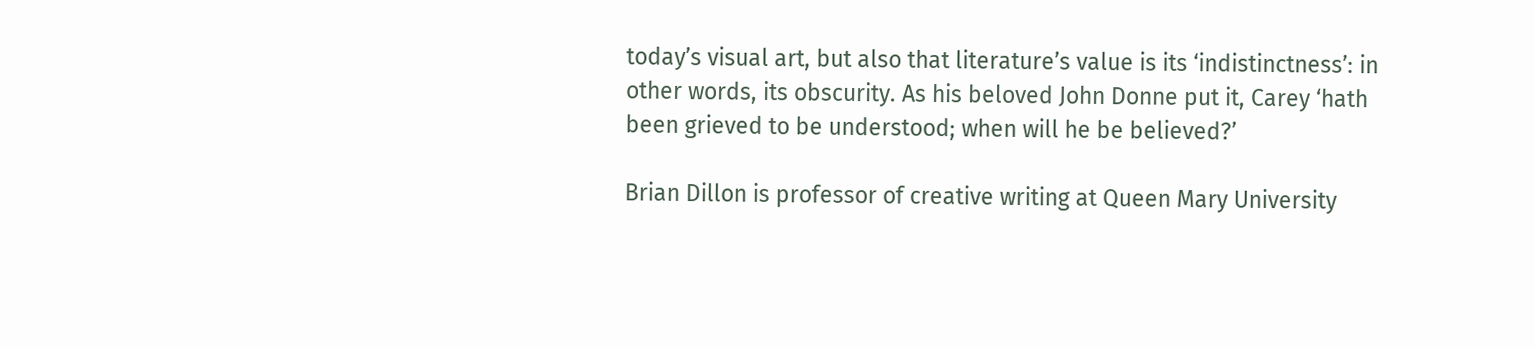today’s visual art, but also that literature’s value is its ‘indistinctness’: in other words, its obscurity. As his beloved John Donne put it, Carey ‘hath been grieved to be understood; when will he be believed?’

Brian Dillon is professor of creative writing at Queen Mary University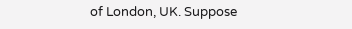of London, UK. Suppose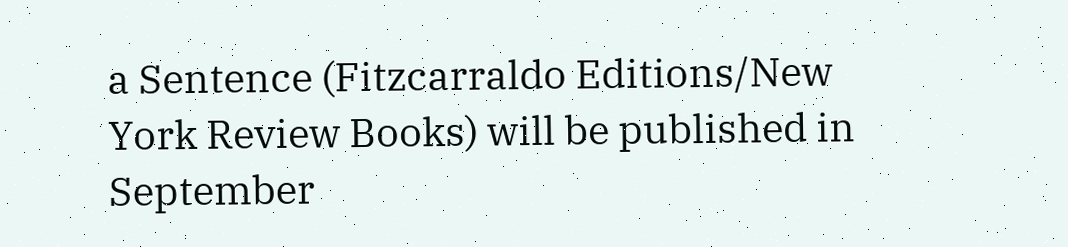a Sentence (Fitzcarraldo Editions/New York Review Books) will be published in September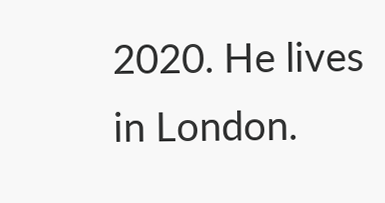2020. He lives in London.